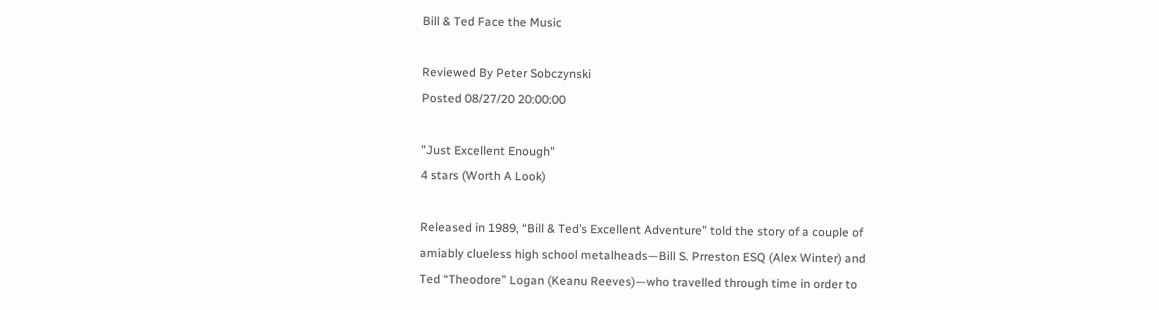Bill & Ted Face the Music

Reviewed By Peter Sobczynski
Posted 08/27/20 20:00:00

"Just Excellent Enough"
4 stars (Worth A Look)

Released in 1989, “Bill & Ted’s Excellent Adventure” told the story of a couple of amiably clueless high school metalheads—Bill S. Prreston ESQ (Alex Winter) and Ted “Theodore” Logan (Keanu Reeves)—who travelled through time in order to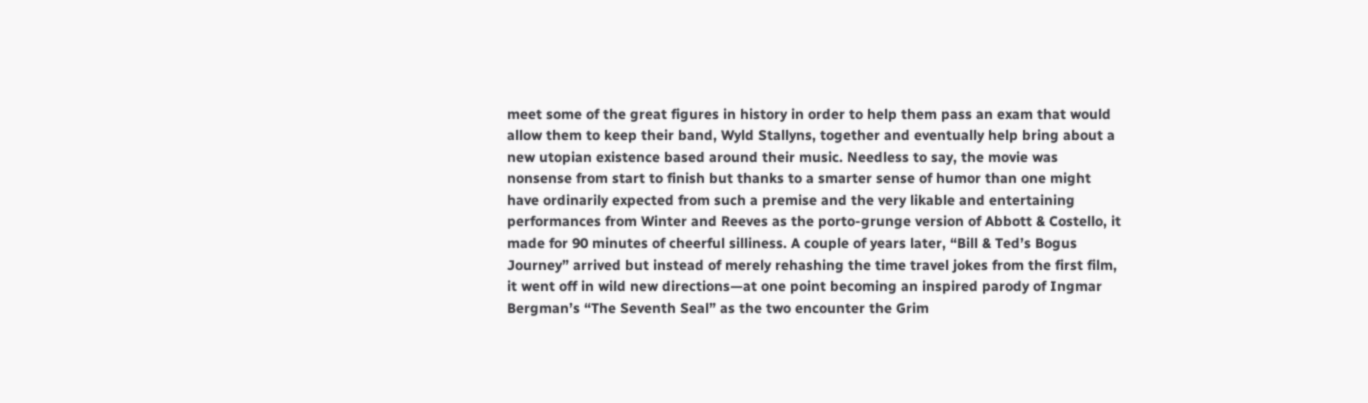meet some of the great figures in history in order to help them pass an exam that would allow them to keep their band, Wyld Stallyns, together and eventually help bring about a new utopian existence based around their music. Needless to say, the movie was nonsense from start to finish but thanks to a smarter sense of humor than one might have ordinarily expected from such a premise and the very likable and entertaining performances from Winter and Reeves as the porto-grunge version of Abbott & Costello, it made for 90 minutes of cheerful silliness. A couple of years later, “Bill & Ted’s Bogus Journey” arrived but instead of merely rehashing the time travel jokes from the first film, it went off in wild new directions—at one point becoming an inspired parody of Ingmar Bergman’s “The Seventh Seal” as the two encounter the Grim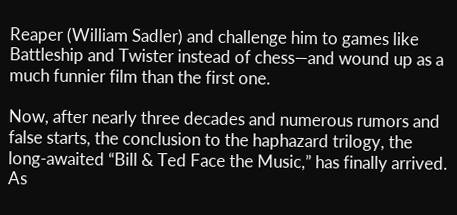Reaper (William Sadler) and challenge him to games like Battleship and Twister instead of chess—and wound up as a much funnier film than the first one.

Now, after nearly three decades and numerous rumors and false starts, the conclusion to the haphazard trilogy, the long-awaited “Bill & Ted Face the Music,” has finally arrived. As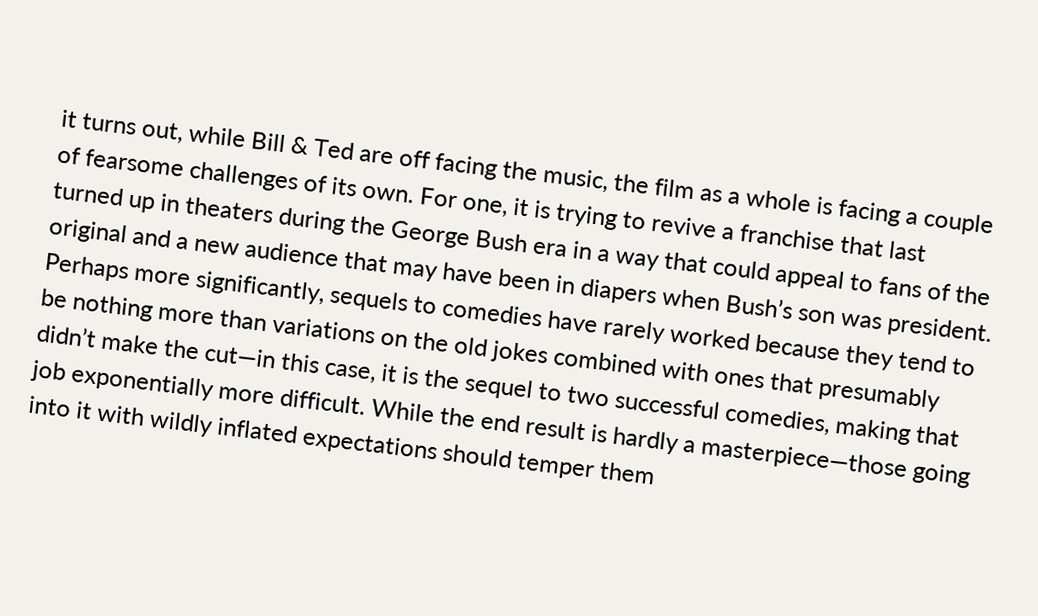it turns out, while Bill & Ted are off facing the music, the film as a whole is facing a couple of fearsome challenges of its own. For one, it is trying to revive a franchise that last turned up in theaters during the George Bush era in a way that could appeal to fans of the original and a new audience that may have been in diapers when Bush’s son was president. Perhaps more significantly, sequels to comedies have rarely worked because they tend to be nothing more than variations on the old jokes combined with ones that presumably didn’t make the cut—in this case, it is the sequel to two successful comedies, making that job exponentially more difficult. While the end result is hardly a masterpiece—those going into it with wildly inflated expectations should temper them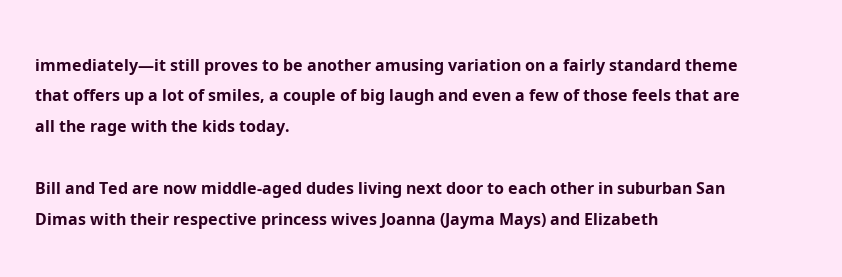immediately—it still proves to be another amusing variation on a fairly standard theme that offers up a lot of smiles, a couple of big laugh and even a few of those feels that are all the rage with the kids today.

Bill and Ted are now middle-aged dudes living next door to each other in suburban San Dimas with their respective princess wives Joanna (Jayma Mays) and Elizabeth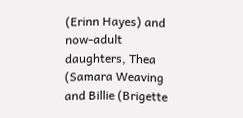(Erinn Hayes) and now-adult daughters, Thea (Samara Weaving and Billie (Brigette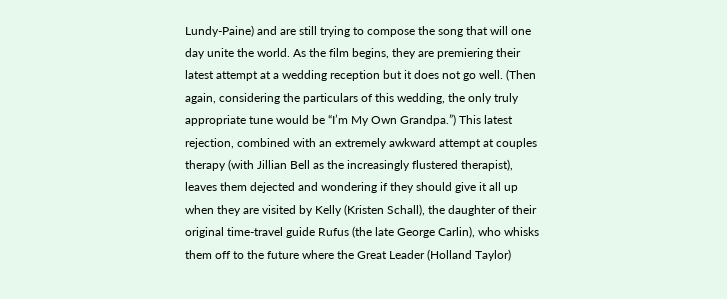Lundy-Paine) and are still trying to compose the song that will one day unite the world. As the film begins, they are premiering their latest attempt at a wedding reception but it does not go well. (Then again, considering the particulars of this wedding, the only truly appropriate tune would be “I’m My Own Grandpa.”) This latest rejection, combined with an extremely awkward attempt at couples therapy (with Jillian Bell as the increasingly flustered therapist), leaves them dejected and wondering if they should give it all up when they are visited by Kelly (Kristen Schall), the daughter of their original time-travel guide Rufus (the late George Carlin), who whisks them off to the future where the Great Leader (Holland Taylor)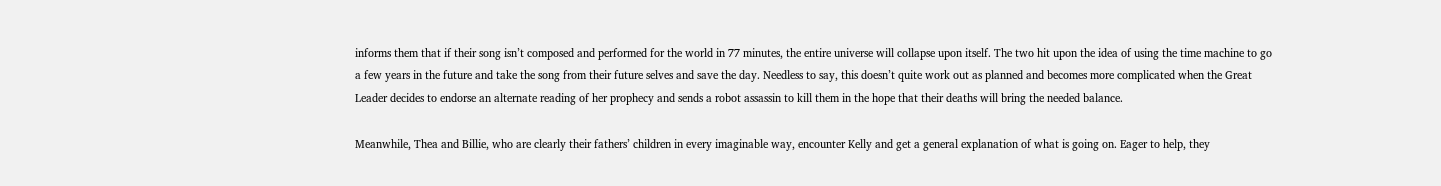informs them that if their song isn’t composed and performed for the world in 77 minutes, the entire universe will collapse upon itself. The two hit upon the idea of using the time machine to go a few years in the future and take the song from their future selves and save the day. Needless to say, this doesn’t quite work out as planned and becomes more complicated when the Great Leader decides to endorse an alternate reading of her prophecy and sends a robot assassin to kill them in the hope that their deaths will bring the needed balance.

Meanwhile, Thea and Billie, who are clearly their fathers’ children in every imaginable way, encounter Kelly and get a general explanation of what is going on. Eager to help, they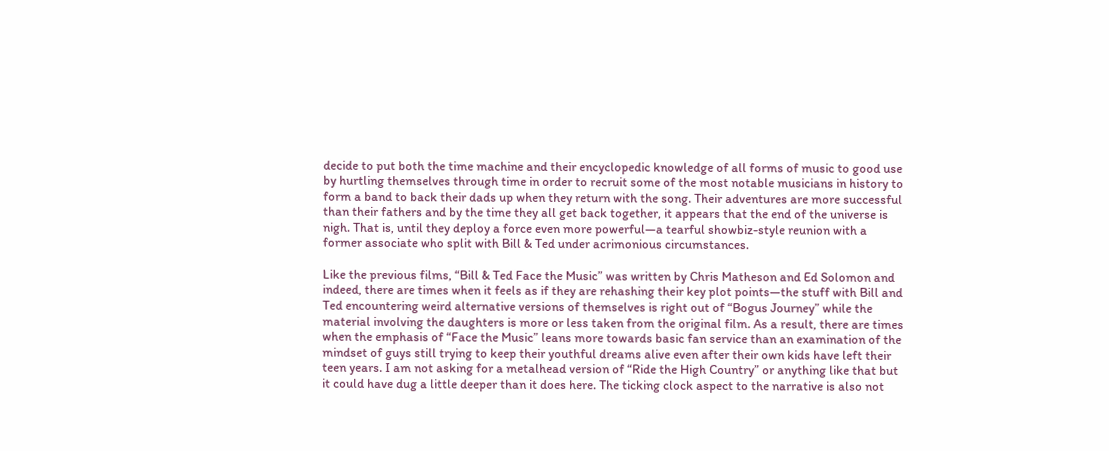decide to put both the time machine and their encyclopedic knowledge of all forms of music to good use by hurtling themselves through time in order to recruit some of the most notable musicians in history to form a band to back their dads up when they return with the song. Their adventures are more successful than their fathers and by the time they all get back together, it appears that the end of the universe is nigh. That is, until they deploy a force even more powerful—a tearful showbiz-style reunion with a former associate who split with Bill & Ted under acrimonious circumstances.

Like the previous films, “Bill & Ted Face the Music” was written by Chris Matheson and Ed Solomon and indeed, there are times when it feels as if they are rehashing their key plot points—the stuff with Bill and Ted encountering weird alternative versions of themselves is right out of “Bogus Journey” while the material involving the daughters is more or less taken from the original film. As a result, there are times when the emphasis of “Face the Music” leans more towards basic fan service than an examination of the mindset of guys still trying to keep their youthful dreams alive even after their own kids have left their teen years. I am not asking for a metalhead version of “Ride the High Country” or anything like that but it could have dug a little deeper than it does here. The ticking clock aspect to the narrative is also not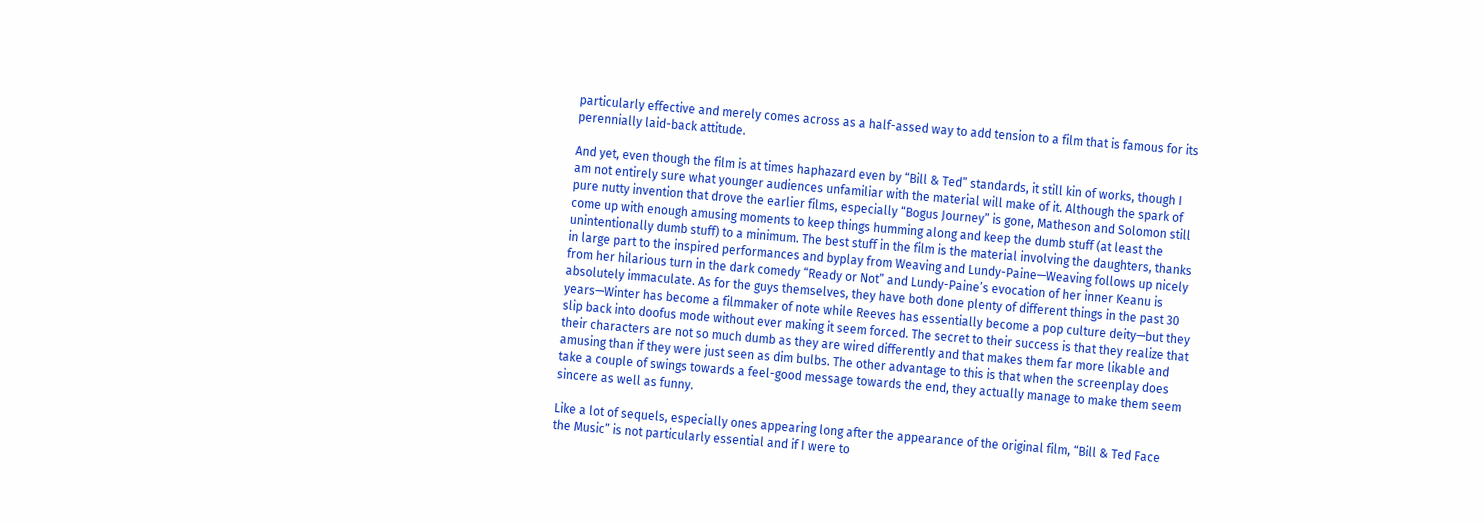particularly effective and merely comes across as a half-assed way to add tension to a film that is famous for its perennially laid-back attitude.

And yet, even though the film is at times haphazard even by “Bill & Ted” standards, it still kin of works, though I am not entirely sure what younger audiences unfamiliar with the material will make of it. Although the spark of pure nutty invention that drove the earlier films, especially “Bogus Journey” is gone, Matheson and Solomon still come up with enough amusing moments to keep things humming along and keep the dumb stuff (at least the unintentionally dumb stuff) to a minimum. The best stuff in the film is the material involving the daughters, thanks in large part to the inspired performances and byplay from Weaving and Lundy-Paine—Weaving follows up nicely from her hilarious turn in the dark comedy “Ready or Not” and Lundy-Paine’s evocation of her inner Keanu is absolutely immaculate. As for the guys themselves, they have both done plenty of different things in the past 30 years—Winter has become a filmmaker of note while Reeves has essentially become a pop culture deity—but they slip back into doofus mode without ever making it seem forced. The secret to their success is that they realize that their characters are not so much dumb as they are wired differently and that makes them far more likable and amusing than if they were just seen as dim bulbs. The other advantage to this is that when the screenplay does take a couple of swings towards a feel-good message towards the end, they actually manage to make them seem sincere as well as funny.

Like a lot of sequels, especially ones appearing long after the appearance of the original film, “Bill & Ted Face the Music” is not particularly essential and if I were to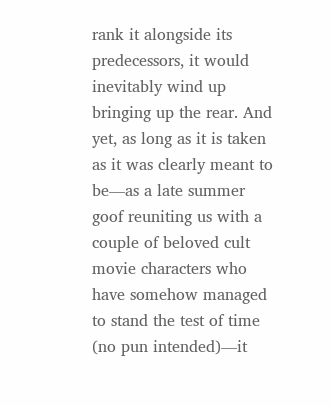rank it alongside its predecessors, it would inevitably wind up bringing up the rear. And yet, as long as it is taken as it was clearly meant to be—as a late summer goof reuniting us with a couple of beloved cult movie characters who have somehow managed to stand the test of time (no pun intended)—it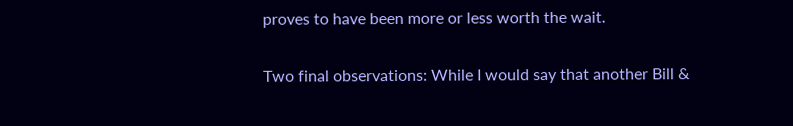proves to have been more or less worth the wait.

Two final observations: While I would say that another Bill &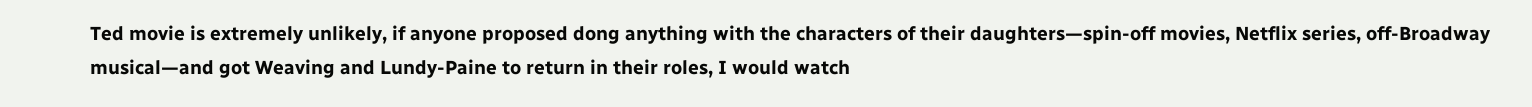Ted movie is extremely unlikely, if anyone proposed dong anything with the characters of their daughters—spin-off movies, Netflix series, off-Broadway musical—and got Weaving and Lundy-Paine to return in their roles, I would watch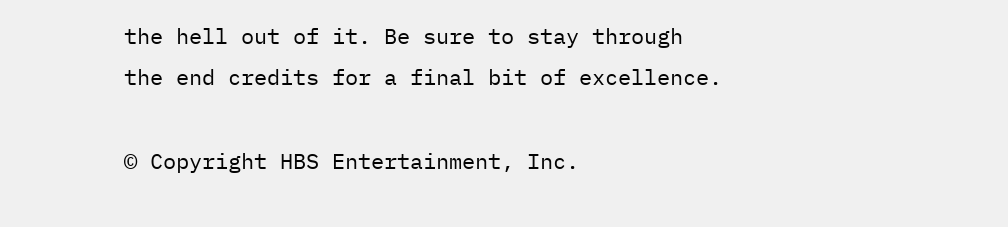the hell out of it. Be sure to stay through the end credits for a final bit of excellence.

© Copyright HBS Entertainment, Inc.